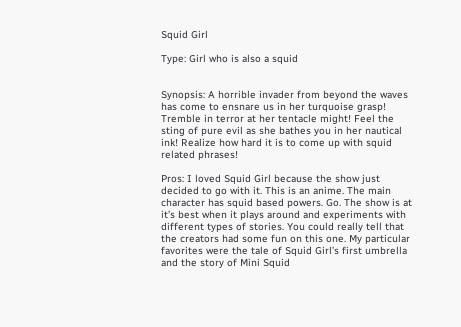Squid Girl

Type: Girl who is also a squid


Synopsis: A horrible invader from beyond the waves has come to ensnare us in her turquoise grasp! Tremble in terror at her tentacle might! Feel the sting of pure evil as she bathes you in her nautical ink! Realize how hard it is to come up with squid related phrases!

Pros: I loved Squid Girl because the show just decided to go with it. This is an anime. The main character has squid based powers. Go. The show is at it’s best when it plays around and experiments with different types of stories. You could really tell that the creators had some fun on this one. My particular favorites were the tale of Squid Girl’s first umbrella and the story of Mini Squid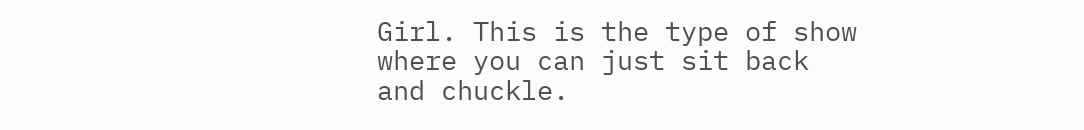Girl. This is the type of show where you can just sit back and chuckle.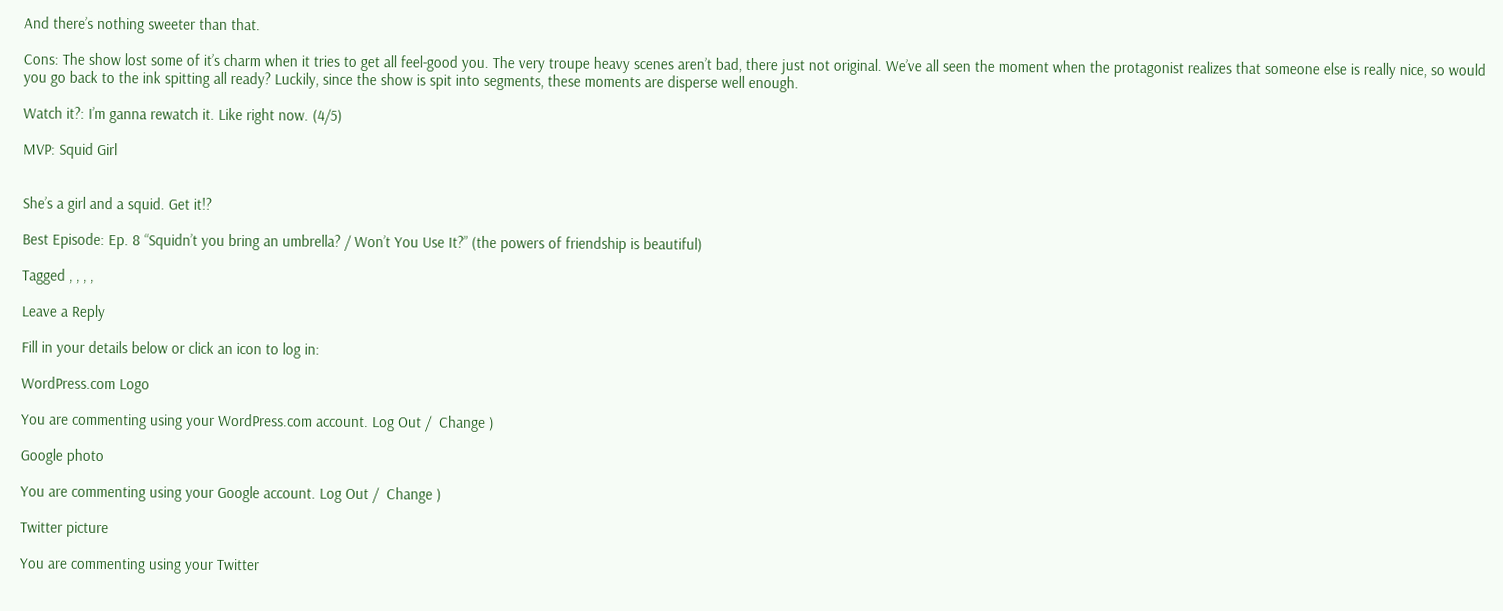And there’s nothing sweeter than that.

Cons: The show lost some of it’s charm when it tries to get all feel-good you. The very troupe heavy scenes aren’t bad, there just not original. We’ve all seen the moment when the protagonist realizes that someone else is really nice, so would you go back to the ink spitting all ready? Luckily, since the show is spit into segments, these moments are disperse well enough.

Watch it?: I’m ganna rewatch it. Like right now. (4/5)

MVP: Squid Girl


She’s a girl and a squid. Get it!?

Best Episode: Ep. 8 “Squidn’t you bring an umbrella? / Won’t You Use It?” (the powers of friendship is beautiful)

Tagged , , , ,

Leave a Reply

Fill in your details below or click an icon to log in:

WordPress.com Logo

You are commenting using your WordPress.com account. Log Out /  Change )

Google photo

You are commenting using your Google account. Log Out /  Change )

Twitter picture

You are commenting using your Twitter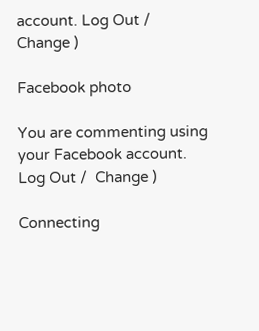account. Log Out /  Change )

Facebook photo

You are commenting using your Facebook account. Log Out /  Change )

Connecting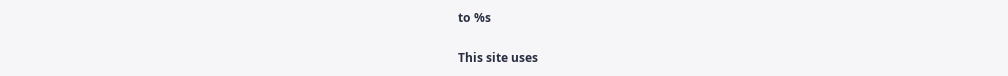to %s

This site uses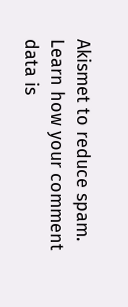Akismet to reduce spam. Learn how your comment data is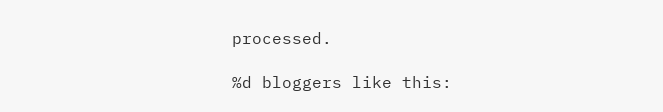processed.

%d bloggers like this: